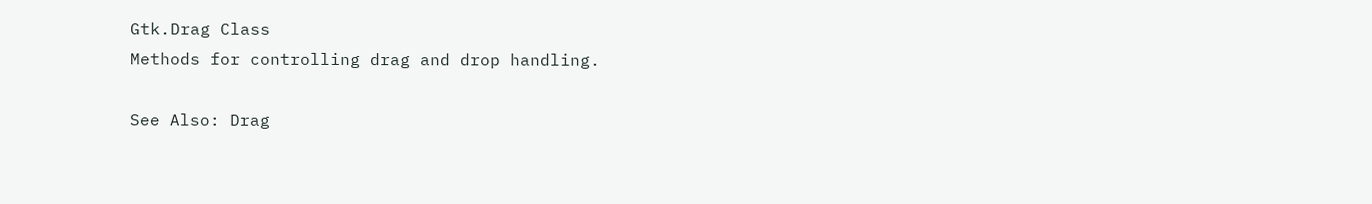Gtk.Drag Class
Methods for controlling drag and drop handling.

See Also: Drag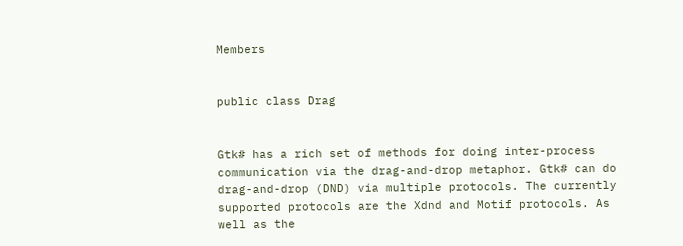Members


public class Drag


Gtk# has a rich set of methods for doing inter-process communication via the drag-and-drop metaphor. Gtk# can do drag-and-drop (DND) via multiple protocols. The currently supported protocols are the Xdnd and Motif protocols. As well as the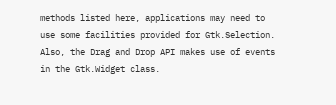methods listed here, applications may need to use some facilities provided for Gtk.Selection. Also, the Drag and Drop API makes use of events in the Gtk.Widget class.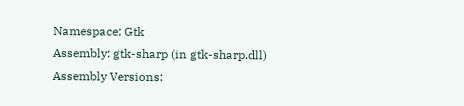Namespace: Gtk
Assembly: gtk-sharp (in gtk-sharp.dll)
Assembly Versions: